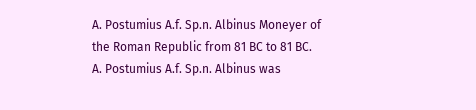A. Postumius A.f. Sp.n. Albinus Moneyer of the Roman Republic from 81 BC to 81 BC.
A. Postumius A.f. Sp.n. Albinus was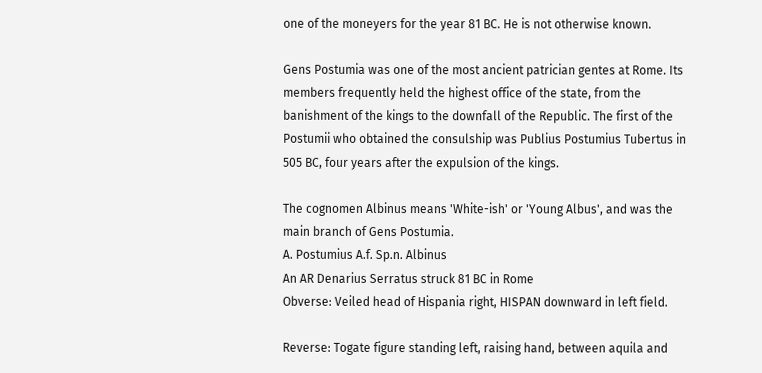one of the moneyers for the year 81 BC. He is not otherwise known.

Gens Postumia was one of the most ancient patrician gentes at Rome. Its members frequently held the highest office of the state, from the banishment of the kings to the downfall of the Republic. The first of the Postumii who obtained the consulship was Publius Postumius Tubertus in 505 BC, four years after the expulsion of the kings.

The cognomen Albinus means 'White-ish' or 'Young Albus', and was the main branch of Gens Postumia.
A. Postumius A.f. Sp.n. Albinus
An AR Denarius Serratus struck 81 BC in Rome
Obverse: Veiled head of Hispania right, HISPAN downward in left field.

Reverse: Togate figure standing left, raising hand, between aquila and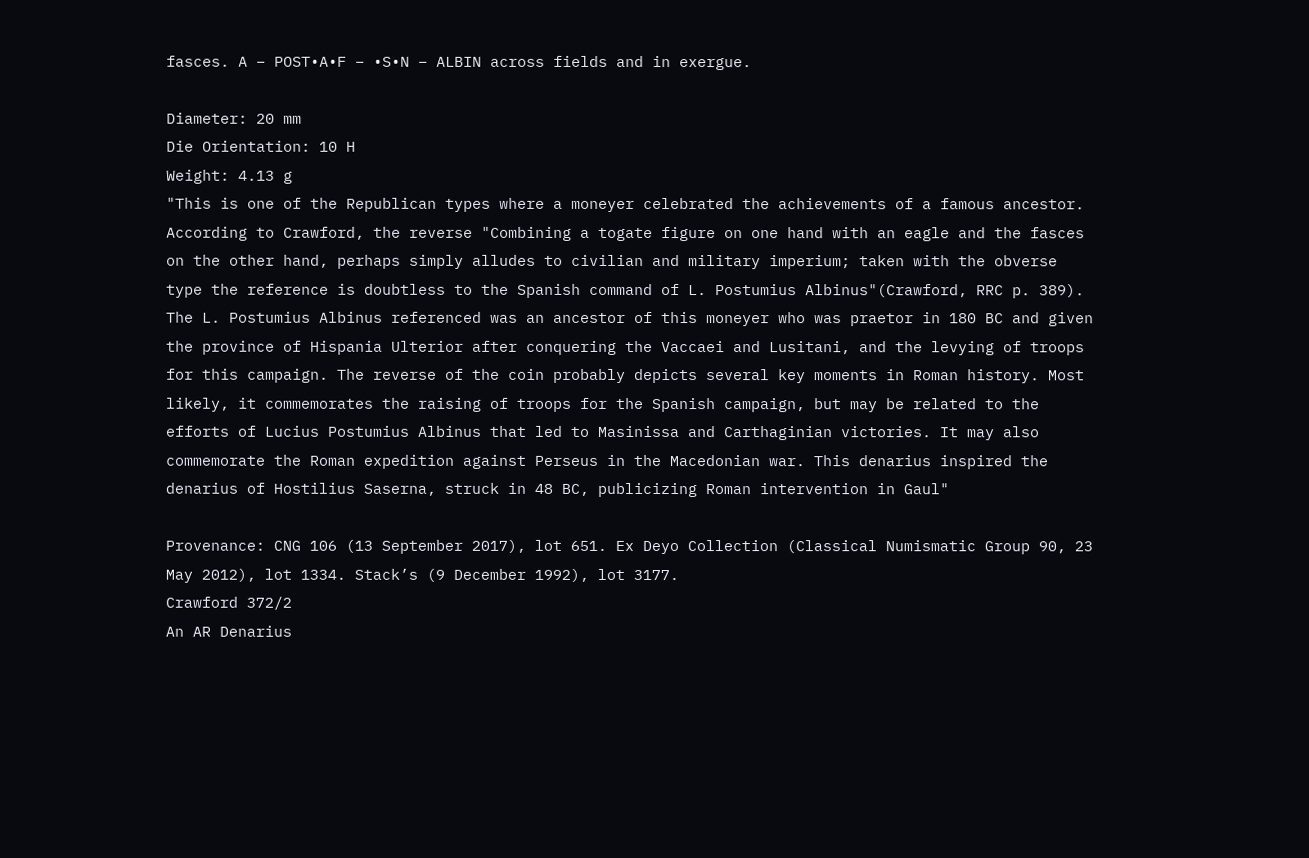fasces. A – POST•A•F – •S•N – ALBIN across fields and in exergue.

Diameter: 20 mm
Die Orientation: 10 H
Weight: 4.13 g
"This is one of the Republican types where a moneyer celebrated the achievements of a famous ancestor. According to Crawford, the reverse "Combining a togate figure on one hand with an eagle and the fasces on the other hand, perhaps simply alludes to civilian and military imperium; taken with the obverse type the reference is doubtless to the Spanish command of L. Postumius Albinus"(Crawford, RRC p. 389). The L. Postumius Albinus referenced was an ancestor of this moneyer who was praetor in 180 BC and given the province of Hispania Ulterior after conquering the Vaccaei and Lusitani, and the levying of troops for this campaign. The reverse of the coin probably depicts several key moments in Roman history. Most likely, it commemorates the raising of troops for the Spanish campaign, but may be related to the efforts of Lucius Postumius Albinus that led to Masinissa and Carthaginian victories. It may also commemorate the Roman expedition against Perseus in the Macedonian war. This denarius inspired the denarius of Hostilius Saserna, struck in 48 BC, publicizing Roman intervention in Gaul"

Provenance: CNG 106 (13 September 2017), lot 651. Ex Deyo Collection (Classical Numismatic Group 90, 23 May 2012), lot 1334. Stack’s (9 December 1992), lot 3177.
Crawford 372/2
An AR Denarius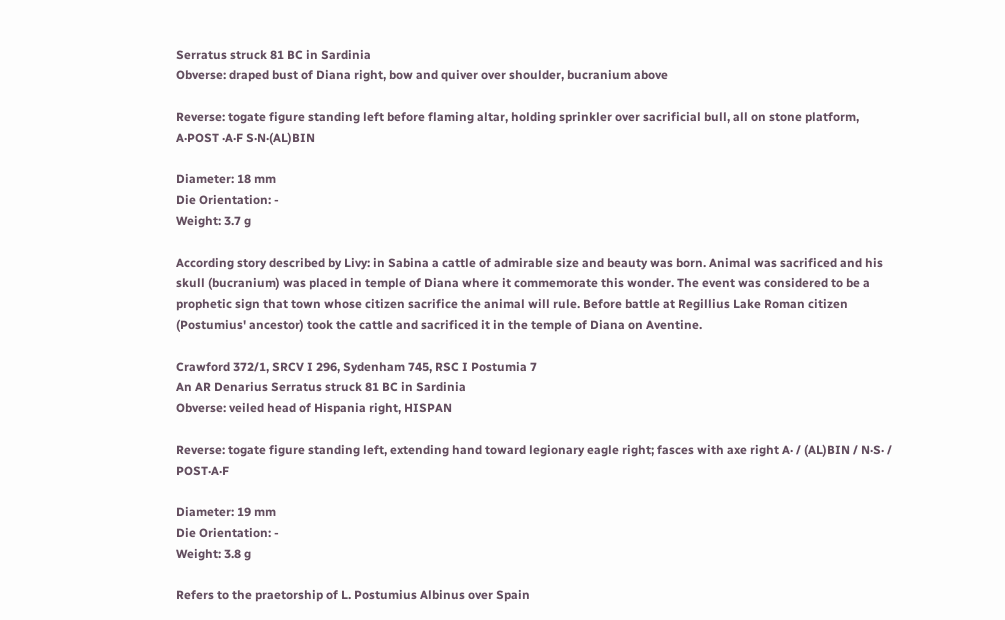Serratus struck 81 BC in Sardinia
Obverse: draped bust of Diana right, bow and quiver over shoulder, bucranium above

Reverse: togate figure standing left before flaming altar, holding sprinkler over sacrificial bull, all on stone platform, A·POST ·A·F S·N·(AL)BIN

Diameter: 18 mm
Die Orientation: -
Weight: 3.7 g

According story described by Livy: in Sabina a cattle of admirable size and beauty was born. Animal was sacrificed and his skull (bucranium) was placed in temple of Diana where it commemorate this wonder. The event was considered to be a prophetic sign that town whose citizen sacrifice the animal will rule. Before battle at Regillius Lake Roman citizen (Postumius' ancestor) took the cattle and sacrificed it in the temple of Diana on Aventine.

Crawford 372/1, SRCV I 296, Sydenham 745, RSC I Postumia 7
An AR Denarius Serratus struck 81 BC in Sardinia
Obverse: veiled head of Hispania right, HISPAN

Reverse: togate figure standing left, extending hand toward legionary eagle right; fasces with axe right A· / (AL)BIN / N·S· / POST·A·F

Diameter: 19 mm
Die Orientation: -
Weight: 3.8 g

Refers to the praetorship of L. Postumius Albinus over Spain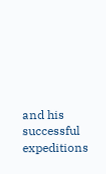and his successful expeditions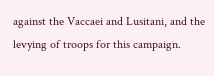against the Vaccaei and Lusitani, and the levying of troops for this campaign.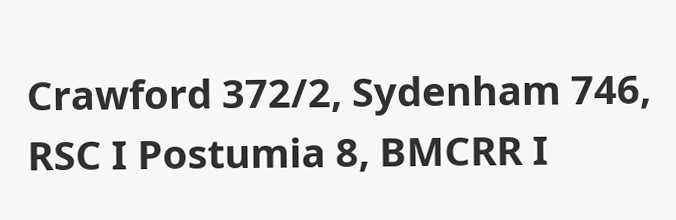Crawford 372/2, Sydenham 746, RSC I Postumia 8, BMCRR I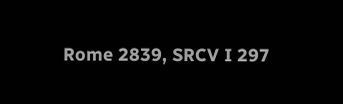Rome 2839, SRCV I 297